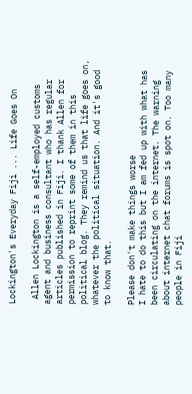Lockington's Everyday Fiji ... Life Goes On

 Allen Lockington is a self-employed customs agent and business consultant who has regular articles published in Fiji. I thank Allen for permission to reprint some of them in this political blog. They remind us that life goes on, whatever the political situation. And it's good to know that.

Please don't make things worse
I hate to do this but I am fed up with what has been circulating on the internet. The warning about internet chat forums is spot on. Too many people in Fiji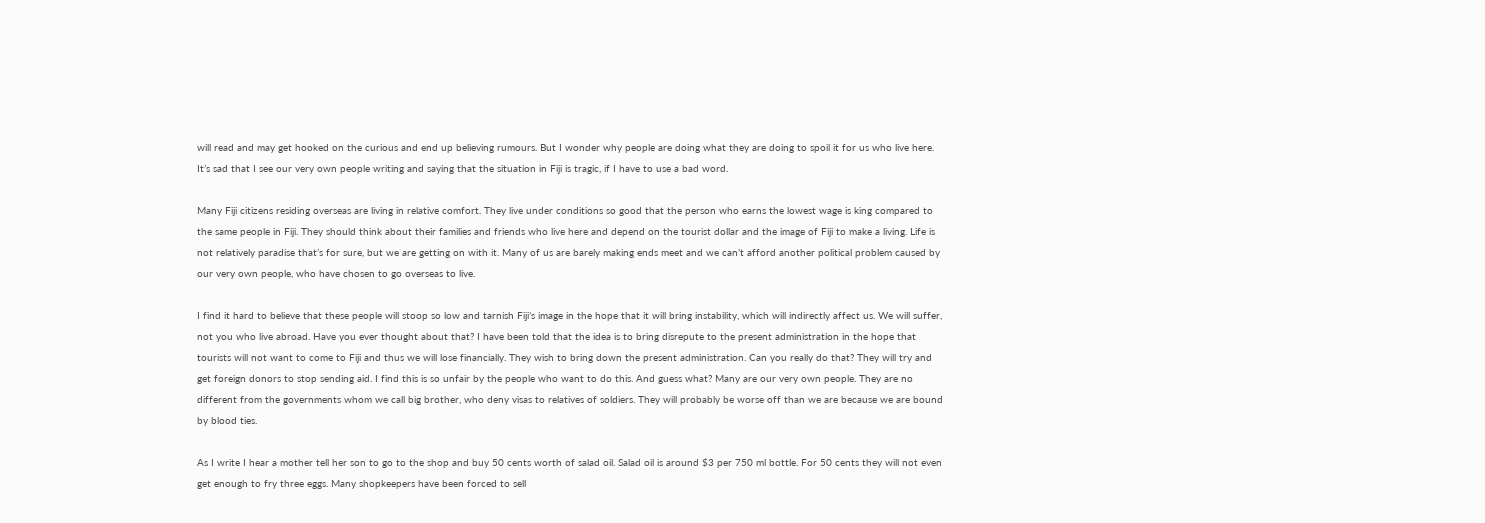will read and may get hooked on the curious and end up believing rumours. But I wonder why people are doing what they are doing to spoil it for us who live here. It’s sad that I see our very own people writing and saying that the situation in Fiji is tragic, if I have to use a bad word.

Many Fiji citizens residing overseas are living in relative comfort. They live under conditions so good that the person who earns the lowest wage is king compared to the same people in Fiji. They should think about their families and friends who live here and depend on the tourist dollar and the image of Fiji to make a living. Life is not relatively paradise that’s for sure, but we are getting on with it. Many of us are barely making ends meet and we can’t afford another political problem caused by our very own people, who have chosen to go overseas to live.

I find it hard to believe that these people will stoop so low and tarnish Fiji’s image in the hope that it will bring instability, which will indirectly affect us. We will suffer, not you who live abroad. Have you ever thought about that? I have been told that the idea is to bring disrepute to the present administration in the hope that tourists will not want to come to Fiji and thus we will lose financially. They wish to bring down the present administration. Can you really do that? They will try and get foreign donors to stop sending aid. I find this is so unfair by the people who want to do this. And guess what? Many are our very own people. They are no different from the governments whom we call big brother, who deny visas to relatives of soldiers. They will probably be worse off than we are because we are bound by blood ties.

As I write I hear a mother tell her son to go to the shop and buy 50 cents worth of salad oil. Salad oil is around $3 per 750 ml bottle. For 50 cents they will not even get enough to fry three eggs. Many shopkeepers have been forced to sell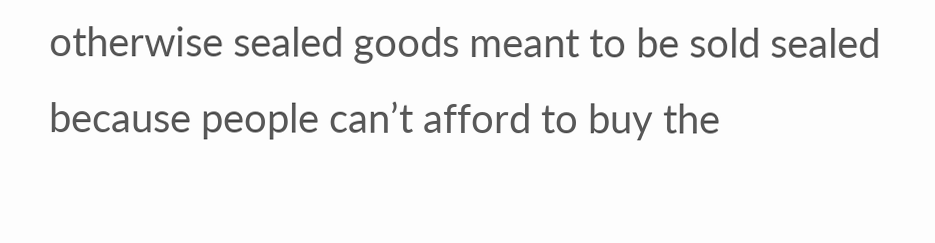otherwise sealed goods meant to be sold sealed because people can’t afford to buy the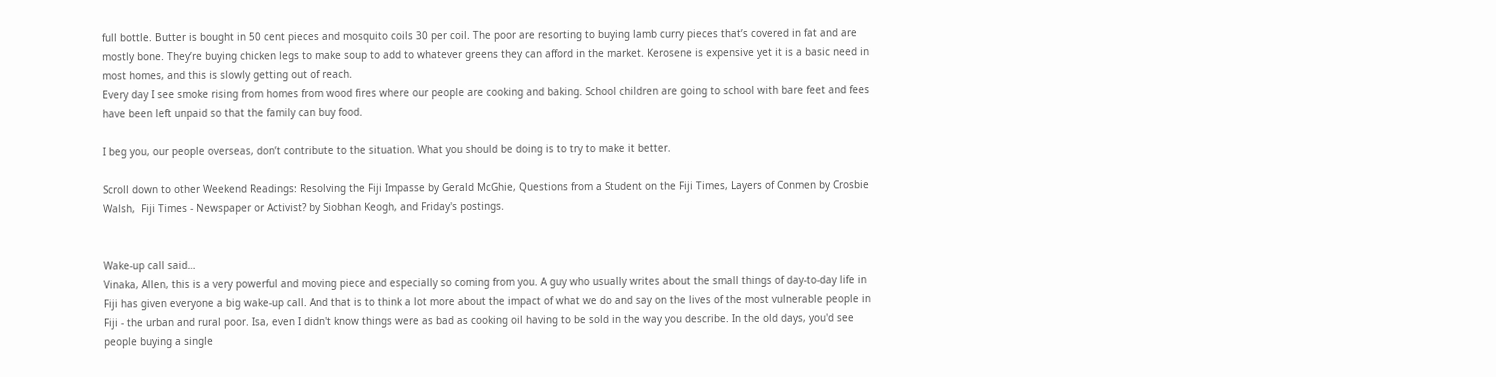full bottle. Butter is bought in 50 cent pieces and mosquito coils 30 per coil. The poor are resorting to buying lamb curry pieces that’s covered in fat and are mostly bone. They’re buying chicken legs to make soup to add to whatever greens they can afford in the market. Kerosene is expensive yet it is a basic need in most homes, and this is slowly getting out of reach.
Every day I see smoke rising from homes from wood fires where our people are cooking and baking. School children are going to school with bare feet and fees have been left unpaid so that the family can buy food.

I beg you, our people overseas, don’t contribute to the situation. What you should be doing is to try to make it better.

Scroll down to other Weekend Readings: Resolving the Fiji Impasse by Gerald McGhie, Questions from a Student on the Fiji Times, Layers of Conmen by Crosbie Walsh,  Fiji Times - Newspaper or Activist? by Siobhan Keogh, and Friday's postings.


Wake-up call said…
Vinaka, Allen, this is a very powerful and moving piece and especially so coming from you. A guy who usually writes about the small things of day-to-day life in Fiji has given everyone a big wake-up call. And that is to think a lot more about the impact of what we do and say on the lives of the most vulnerable people in Fiji - the urban and rural poor. Isa, even I didn't know things were as bad as cooking oil having to be sold in the way you describe. In the old days, you'd see people buying a single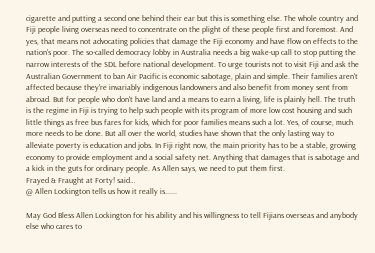cigarette and putting a second one behind their ear but this is something else. The whole country and Fiji people living overseas need to concentrate on the plight of these people first and foremost. And yes, that means not advocating policies that damage the Fiji economy and have flow on effects to the nation's poor. The so-called democracy lobby in Australia needs a big wake-up call to stop putting the narrow interests of the SDL before national development. To urge tourists not to visit Fiji and ask the Australian Government to ban Air Pacific is economic sabotage, plain and simple. Their families aren't affected because they're invariably indigenous landowners and also benefit from money sent from abroad. But for people who don't have land and a means to earn a living, life is plainly hell. The truth is the regime in Fiji is trying to help such people with its program of more low cost housing and such little things as free bus fares for kids, which for poor families means such a lot. Yes, of course, much more needs to be done. But all over the world, studies have shown that the only lasting way to alleviate poverty is education and jobs. In Fiji right now, the main priority has to be a stable, growing economy to provide employment and a social safety net. Anything that damages that is sabotage and a kick in the guts for ordinary people. As Allen says, we need to put them first.
Frayed & Fraught at Forty! said…
@ Allen Lockington tells us how it really is......

May God Bless Allen Lockington for his ability and his willingness to tell Fijians overseas and anybody else who cares to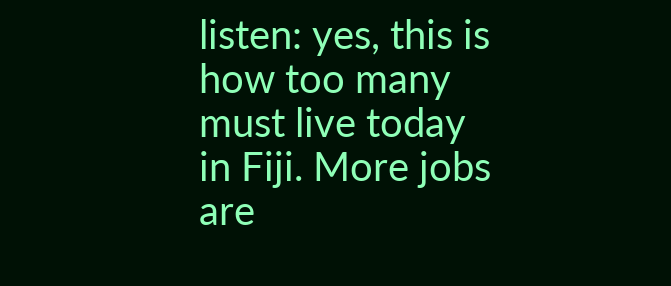listen: yes, this is how too many must live today in Fiji. More jobs are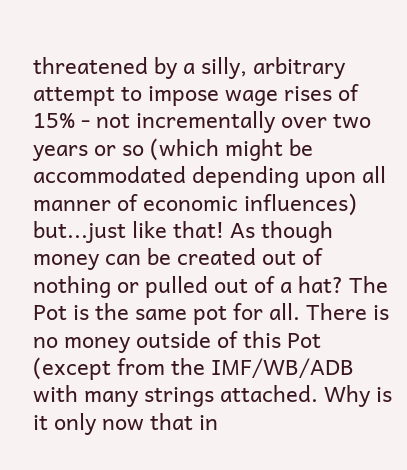threatened by a silly, arbitrary attempt to impose wage rises of 15% - not incrementally over two years or so (which might be accommodated depending upon all manner of economic influences) but...just like that! As though money can be created out of nothing or pulled out of a hat? The Pot is the same pot for all. There is no money outside of this Pot (except from the IMF/WB/ADB with many strings attached. Why is it only now that in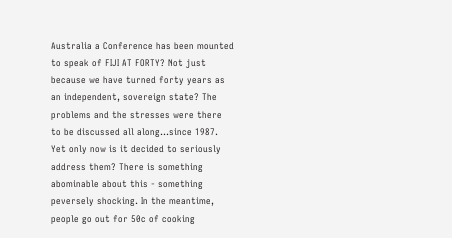Australia a Conference has been mounted to speak of FIJI AT FORTY? Not just because we have turned forty years as an independent, sovereign state? The problems and the stresses were there to be discussed all along...since 1987. Yet only now is it decided to seriously address them? There is something abominable about this - something peversely shocking. In the meantime, people go out for 50c of cooking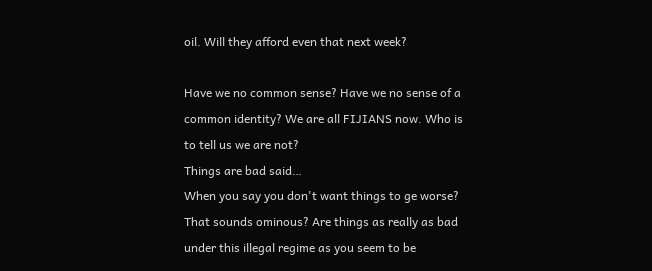oil. Will they afford even that next week?

Have we no common sense? Have we no sense of a common identity? We are all FIJIANS now. Who is to tell us we are not?
Things are bad said…
When you say you don't want things to ge worse? That sounds ominous? Are things as really as bad under this illegal regime as you seem to be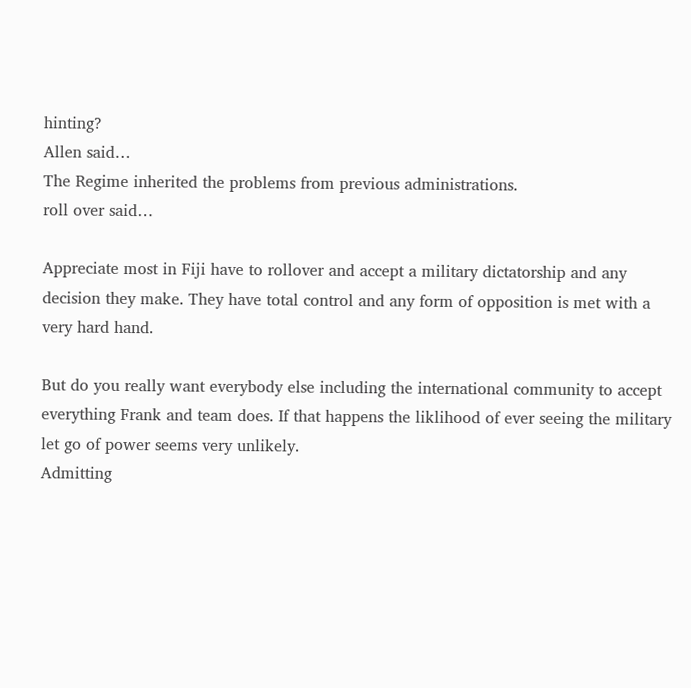hinting?
Allen said…
The Regime inherited the problems from previous administrations.
roll over said…

Appreciate most in Fiji have to rollover and accept a military dictatorship and any decision they make. They have total control and any form of opposition is met with a very hard hand.

But do you really want everybody else including the international community to accept everything Frank and team does. If that happens the liklihood of ever seeing the military let go of power seems very unlikely.
Admitting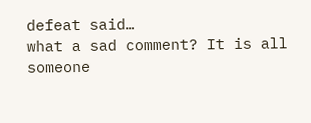defeat said…
what a sad comment? It is all someone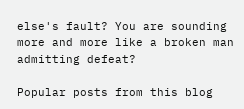else's fault? You are sounding more and more like a broken man admitting defeat?

Popular posts from this blog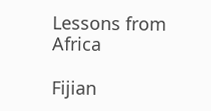Lessons from Africa

Fijian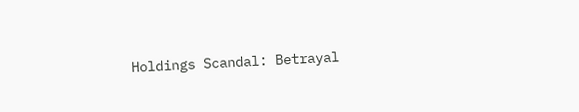Holdings Scandal: Betrayal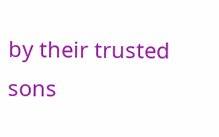by their trusted sons